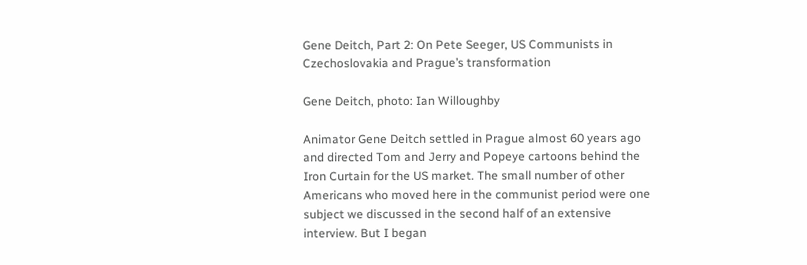Gene Deitch, Part 2: On Pete Seeger, US Communists in Czechoslovakia and Prague’s transformation

Gene Deitch, photo: Ian Willoughby

Animator Gene Deitch settled in Prague almost 60 years ago and directed Tom and Jerry and Popeye cartoons behind the Iron Curtain for the US market. The small number of other Americans who moved here in the communist period were one subject we discussed in the second half of an extensive interview. But I began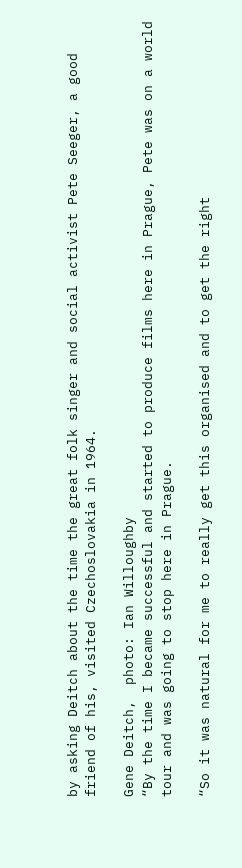by asking Deitch about the time the great folk singer and social activist Pete Seeger, a good friend of his, visited Czechoslovakia in 1964.

Gene Deitch,  photo: Ian Willoughby
“By the time I became successful and started to produce films here in Prague, Pete was on a world tour and was going to stop here in Prague.

“So it was natural for me to really get this organised and to get the right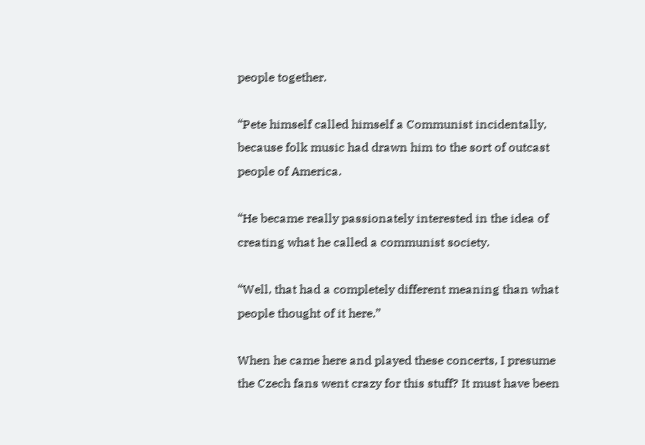people together.

“Pete himself called himself a Communist incidentally, because folk music had drawn him to the sort of outcast people of America.

“He became really passionately interested in the idea of creating what he called a communist society.

“Well, that had a completely different meaning than what people thought of it here.”

When he came here and played these concerts, I presume the Czech fans went crazy for this stuff? It must have been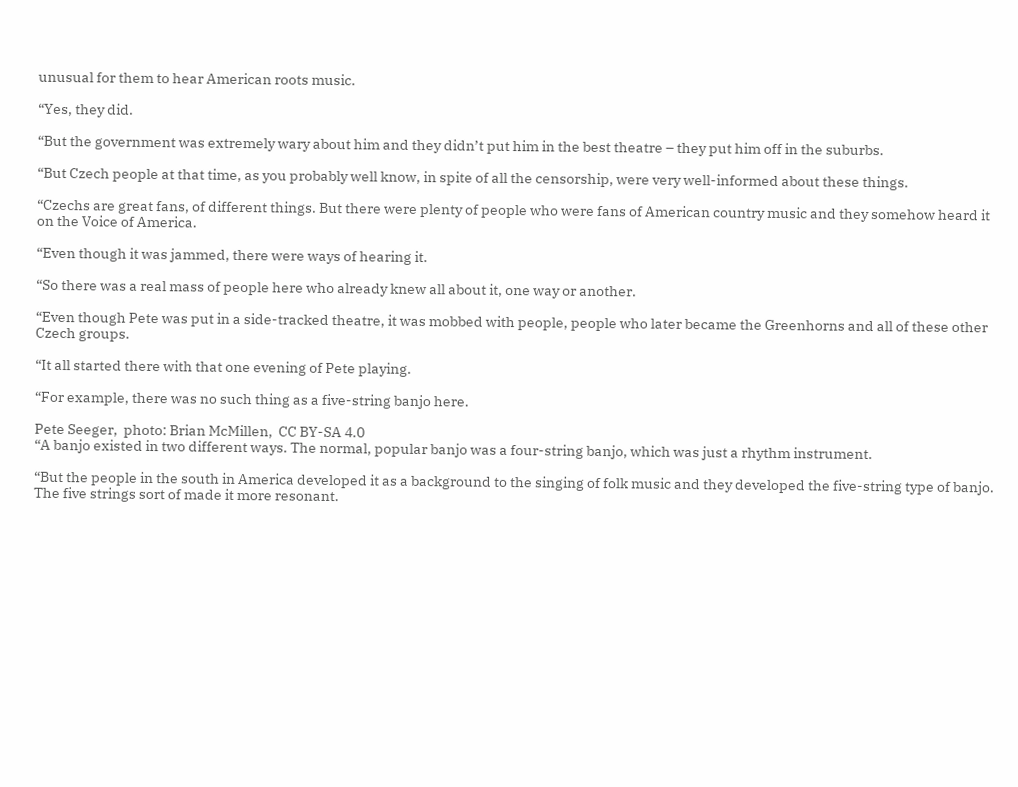unusual for them to hear American roots music.

“Yes, they did.

“But the government was extremely wary about him and they didn’t put him in the best theatre – they put him off in the suburbs.

“But Czech people at that time, as you probably well know, in spite of all the censorship, were very well-informed about these things.

“Czechs are great fans, of different things. But there were plenty of people who were fans of American country music and they somehow heard it on the Voice of America.

“Even though it was jammed, there were ways of hearing it.

“So there was a real mass of people here who already knew all about it, one way or another.

“Even though Pete was put in a side-tracked theatre, it was mobbed with people, people who later became the Greenhorns and all of these other Czech groups.

“It all started there with that one evening of Pete playing.

“For example, there was no such thing as a five-string banjo here.

Pete Seeger,  photo: Brian McMillen,  CC BY-SA 4.0
“A banjo existed in two different ways. The normal, popular banjo was a four-string banjo, which was just a rhythm instrument.

“But the people in the south in America developed it as a background to the singing of folk music and they developed the five-string type of banjo. The five strings sort of made it more resonant.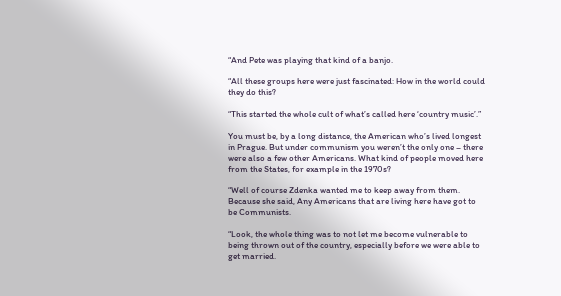“And Pete was playing that kind of a banjo.

“All these groups here were just fascinated: How in the world could they do this?

“This started the whole cult of what’s called here ‘country music’.”

You must be, by a long distance, the American who’s lived longest in Prague. But under communism you weren’t the only one – there were also a few other Americans. What kind of people moved here from the States, for example in the 1970s?

“Well of course Zdenka wanted me to keep away from them. Because she said, Any Americans that are living here have got to be Communists.

“Look, the whole thing was to not let me become vulnerable to being thrown out of the country, especially before we were able to get married.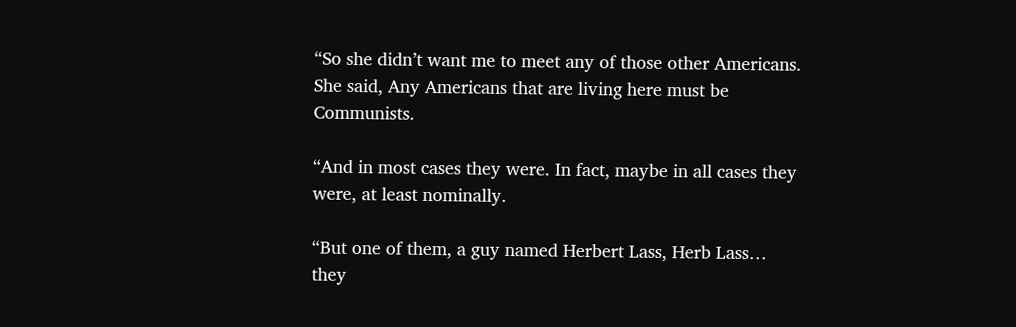“So she didn’t want me to meet any of those other Americans. She said, Any Americans that are living here must be Communists.

“And in most cases they were. In fact, maybe in all cases they were, at least nominally.

“But one of them, a guy named Herbert Lass, Herb Lass… they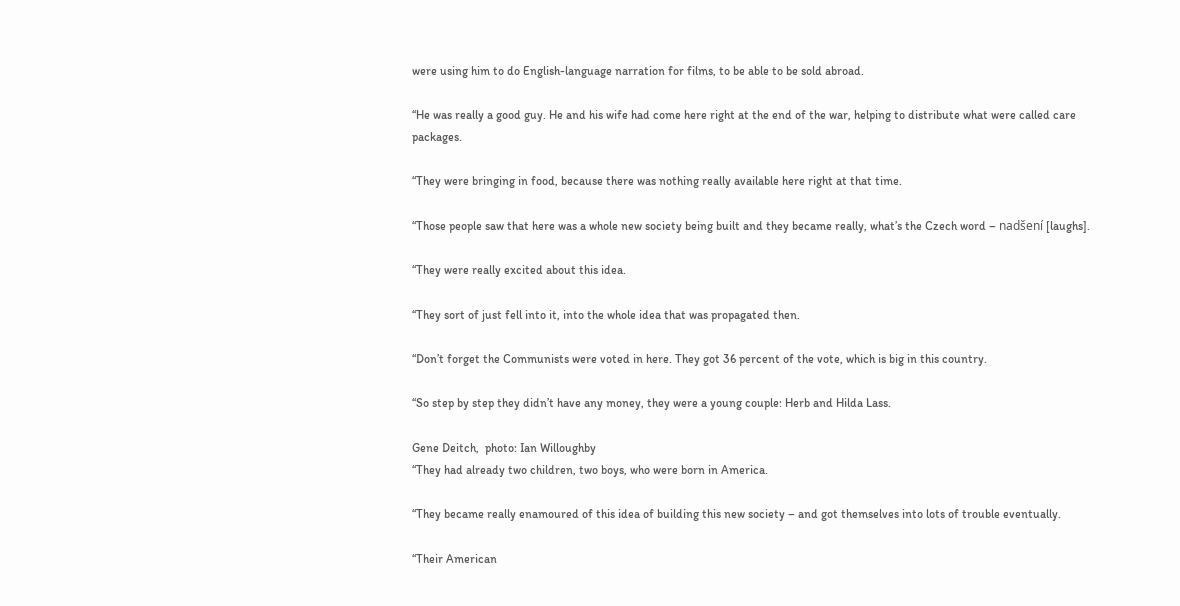were using him to do English-language narration for films, to be able to be sold abroad.

“He was really a good guy. He and his wife had come here right at the end of the war, helping to distribute what were called care packages.

“They were bringing in food, because there was nothing really available here right at that time.

“Those people saw that here was a whole new society being built and they became really, what’s the Czech word – nadšení [laughs].

“They were really excited about this idea.

“They sort of just fell into it, into the whole idea that was propagated then.

“Don’t forget the Communists were voted in here. They got 36 percent of the vote, which is big in this country.

“So step by step they didn’t have any money, they were a young couple: Herb and Hilda Lass.

Gene Deitch,  photo: Ian Willoughby
“They had already two children, two boys, who were born in America.

“They became really enamoured of this idea of building this new society – and got themselves into lots of trouble eventually.

“Their American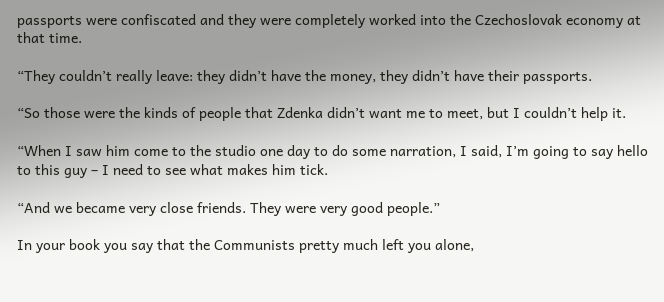passports were confiscated and they were completely worked into the Czechoslovak economy at that time.

“They couldn’t really leave: they didn’t have the money, they didn’t have their passports.

“So those were the kinds of people that Zdenka didn’t want me to meet, but I couldn’t help it.

“When I saw him come to the studio one day to do some narration, I said, I’m going to say hello to this guy – I need to see what makes him tick.

“And we became very close friends. They were very good people.”

In your book you say that the Communists pretty much left you alone,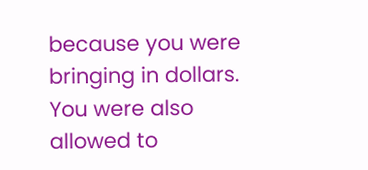because you were bringing in dollars. You were also allowed to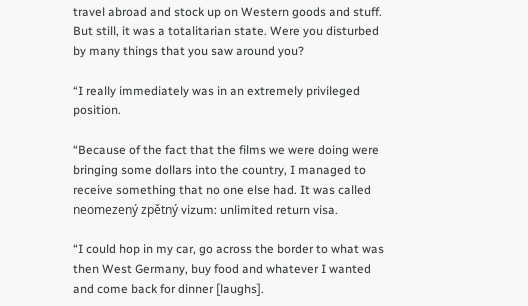travel abroad and stock up on Western goods and stuff. But still, it was a totalitarian state. Were you disturbed by many things that you saw around you?

“I really immediately was in an extremely privileged position.

“Because of the fact that the films we were doing were bringing some dollars into the country, I managed to receive something that no one else had. It was called neomezený zpětný vizum: unlimited return visa.

“I could hop in my car, go across the border to what was then West Germany, buy food and whatever I wanted and come back for dinner [laughs].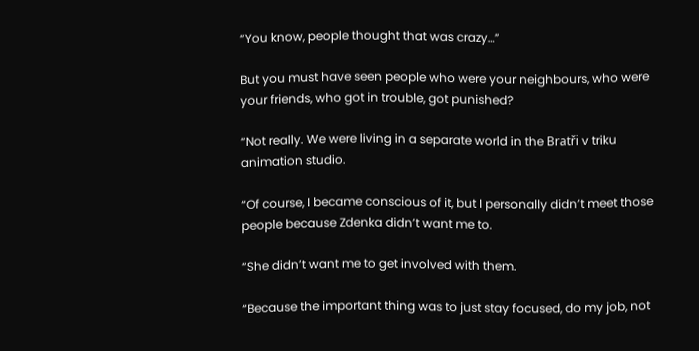“You know, people thought that was crazy…”

But you must have seen people who were your neighbours, who were your friends, who got in trouble, got punished?

“Not really. We were living in a separate world in the Bratři v triku animation studio.

“Of course, I became conscious of it, but I personally didn’t meet those people because Zdenka didn’t want me to.

“She didn’t want me to get involved with them.

“Because the important thing was to just stay focused, do my job, not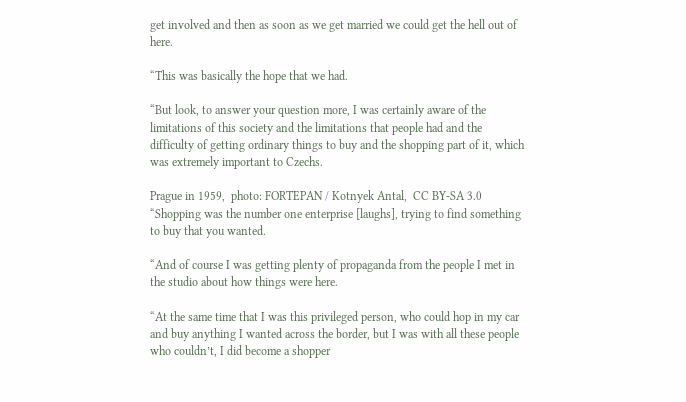get involved and then as soon as we get married we could get the hell out of here.

“This was basically the hope that we had.

“But look, to answer your question more, I was certainly aware of the limitations of this society and the limitations that people had and the difficulty of getting ordinary things to buy and the shopping part of it, which was extremely important to Czechs.

Prague in 1959,  photo: FORTEPAN / Kotnyek Antal,  CC BY-SA 3.0
“Shopping was the number one enterprise [laughs], trying to find something to buy that you wanted.

“And of course I was getting plenty of propaganda from the people I met in the studio about how things were here.

“At the same time that I was this privileged person, who could hop in my car and buy anything I wanted across the border, but I was with all these people who couldn’t, I did become a shopper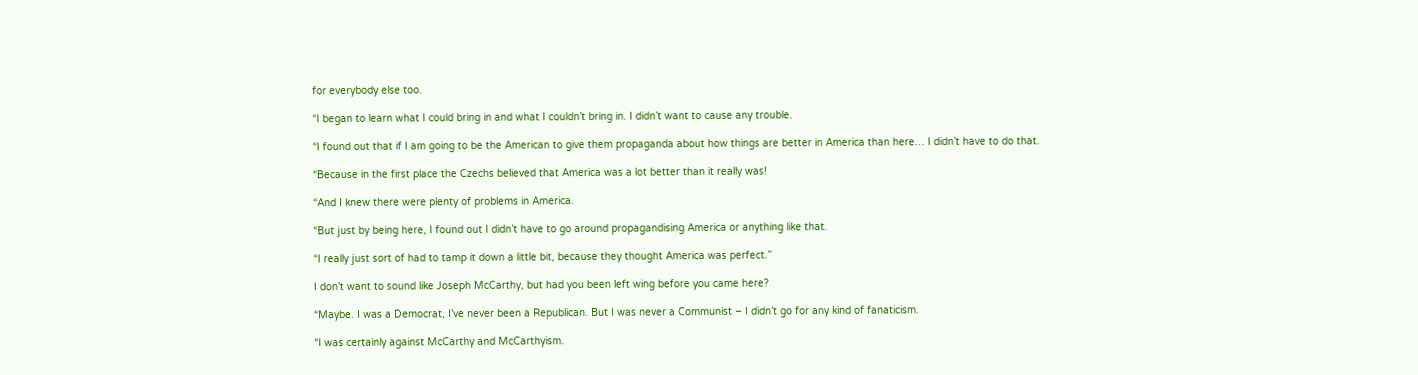for everybody else too.

“I began to learn what I could bring in and what I couldn’t bring in. I didn’t want to cause any trouble.

“I found out that if I am going to be the American to give them propaganda about how things are better in America than here… I didn’t have to do that.

“Because in the first place the Czechs believed that America was a lot better than it really was!

“And I knew there were plenty of problems in America.

“But just by being here, I found out I didn’t have to go around propagandising America or anything like that.

“I really just sort of had to tamp it down a little bit, because they thought America was perfect.”

I don’t want to sound like Joseph McCarthy, but had you been left wing before you came here?

“Maybe. I was a Democrat, I’ve never been a Republican. But I was never a Communist – I didn’t go for any kind of fanaticism.

“I was certainly against McCarthy and McCarthyism.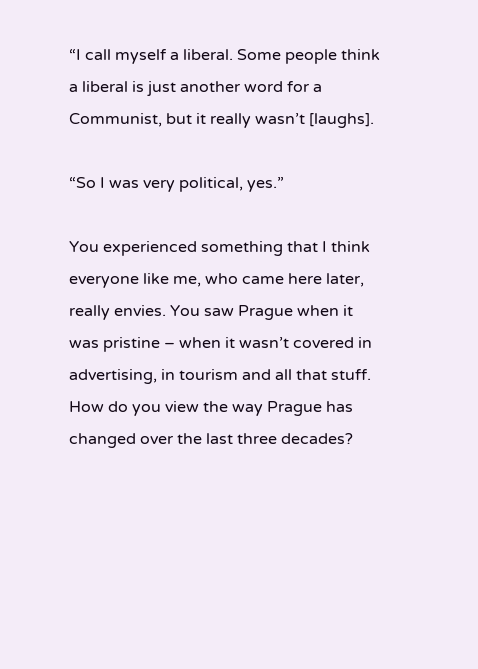“I call myself a liberal. Some people think a liberal is just another word for a Communist, but it really wasn’t [laughs].

“So I was very political, yes.”

You experienced something that I think everyone like me, who came here later, really envies. You saw Prague when it was pristine – when it wasn’t covered in advertising, in tourism and all that stuff. How do you view the way Prague has changed over the last three decades?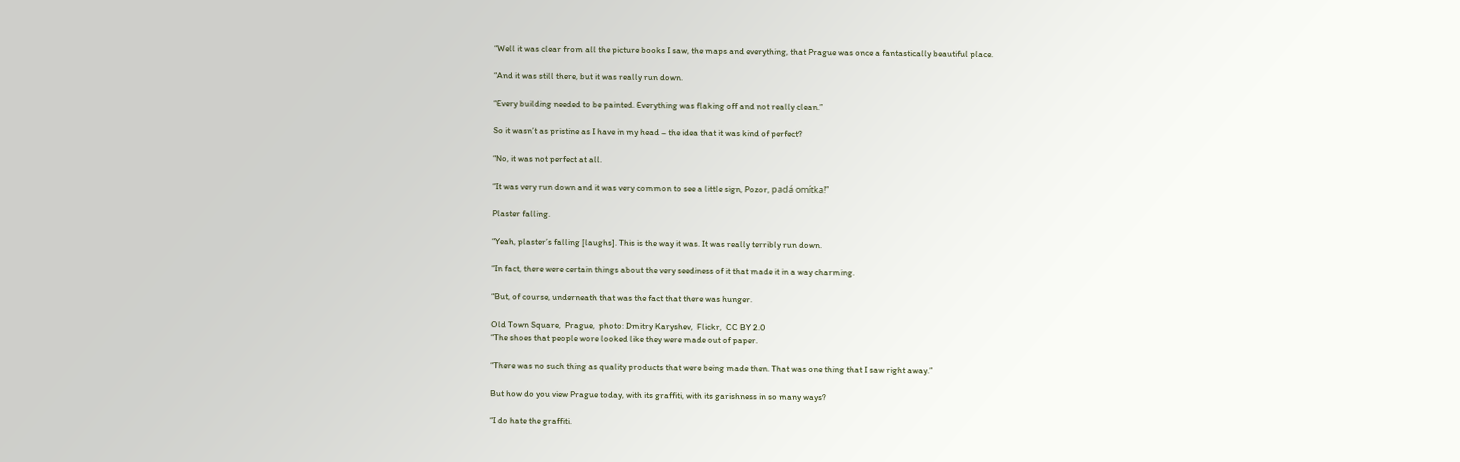“Well it was clear from all the picture books I saw, the maps and everything, that Prague was once a fantastically beautiful place.

“And it was still there, but it was really run down.

“Every building needed to be painted. Everything was flaking off and not really clean.”

So it wasn’t as pristine as I have in my head – the idea that it was kind of perfect?

“No, it was not perfect at all.

“It was very run down and it was very common to see a little sign, Pozor, padá omítka!”

Plaster falling.

“Yeah, plaster’s falling [laughs]. This is the way it was. It was really terribly run down.

“In fact, there were certain things about the very seediness of it that made it in a way charming.

“But, of course, underneath that was the fact that there was hunger.

Old Town Square,  Prague,  photo: Dmitry Karyshev,  Flickr,  CC BY 2.0
“The shoes that people wore looked like they were made out of paper.

“There was no such thing as quality products that were being made then. That was one thing that I saw right away.”

But how do you view Prague today, with its graffiti, with its garishness in so many ways?

“I do hate the graffiti.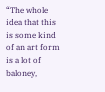“The whole idea that this is some kind of an art form is a lot of baloney,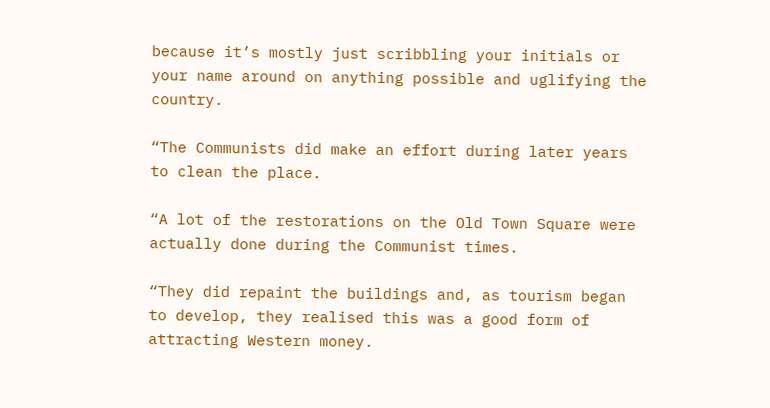because it’s mostly just scribbling your initials or your name around on anything possible and uglifying the country.

“The Communists did make an effort during later years to clean the place.

“A lot of the restorations on the Old Town Square were actually done during the Communist times.

“They did repaint the buildings and, as tourism began to develop, they realised this was a good form of attracting Western money.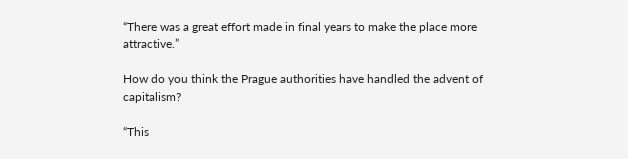“There was a great effort made in final years to make the place more attractive.”

How do you think the Prague authorities have handled the advent of capitalism?

“This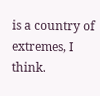is a country of extremes, I think.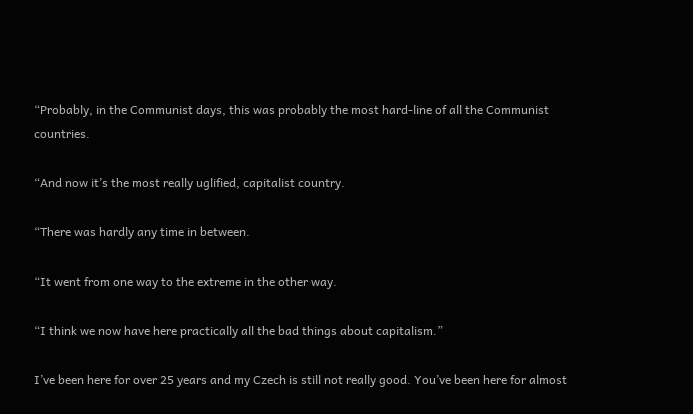“Probably, in the Communist days, this was probably the most hard-line of all the Communist countries.

“And now it’s the most really uglified, capitalist country.

“There was hardly any time in between.

“It went from one way to the extreme in the other way.

“I think we now have here practically all the bad things about capitalism.”

I’ve been here for over 25 years and my Czech is still not really good. You’ve been here for almost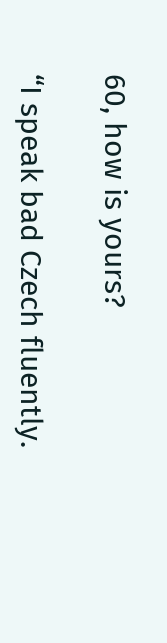60, how is yours?

“I speak bad Czech fluently.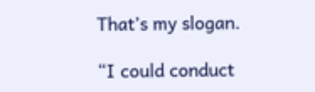That’s my slogan.

“I could conduct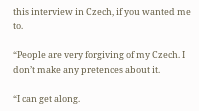this interview in Czech, if you wanted me to.

“People are very forgiving of my Czech. I don’t make any pretences about it.

“I can get along.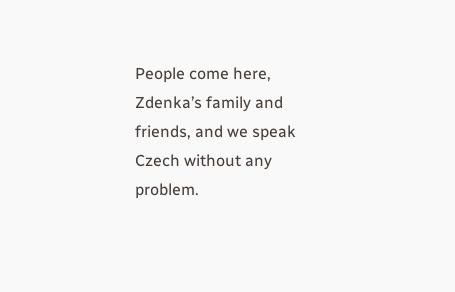People come here, Zdenka’s family and friends, and we speak Czech without any problem.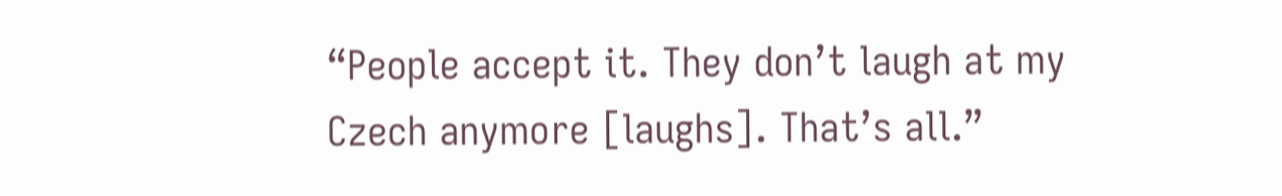“People accept it. They don’t laugh at my Czech anymore [laughs]. That’s all.”